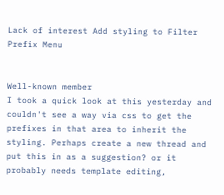Lack of interest Add styling to Filter Prefix Menu


Well-known member
I took a quick look at this yesterday and couldn't see a way via css to get the prefixes in that area to inherit the styling. Perhaps create a new thread and put this in as a suggestion? or it probably needs template editing,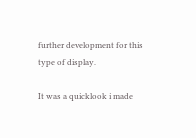further development for this type of display.

It was a quicklook i made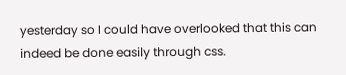yesterday so I could have overlooked that this can indeed be done easily through css.